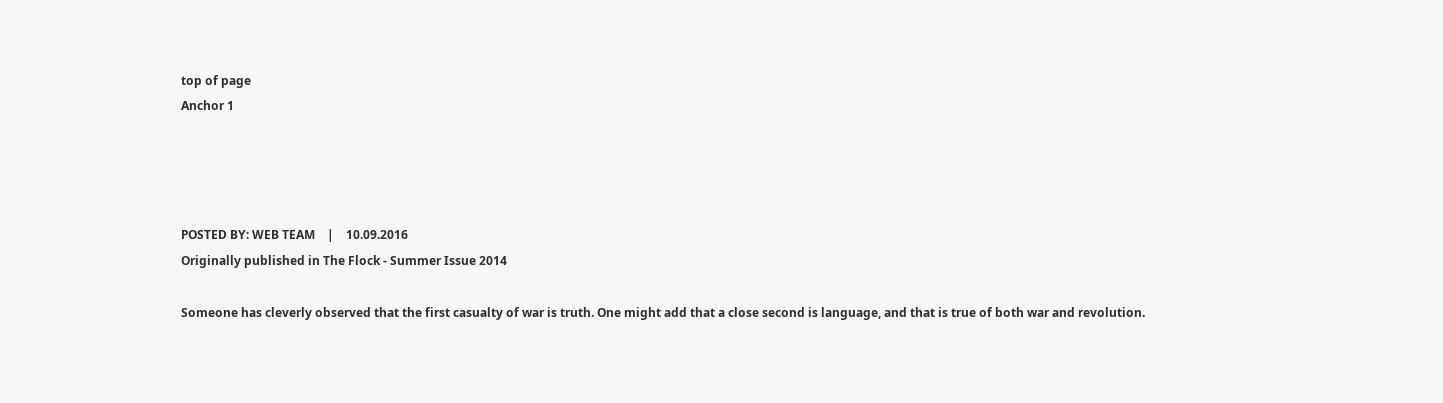top of page
Anchor 1




POSTED BY: WEB TEAM    |    10.09.2016
Originally published in The Flock - Summer Issue 2014

Someone has cleverly observed that the first casualty of war is truth. One might add that a close second is language, and that is true of both war and revolution.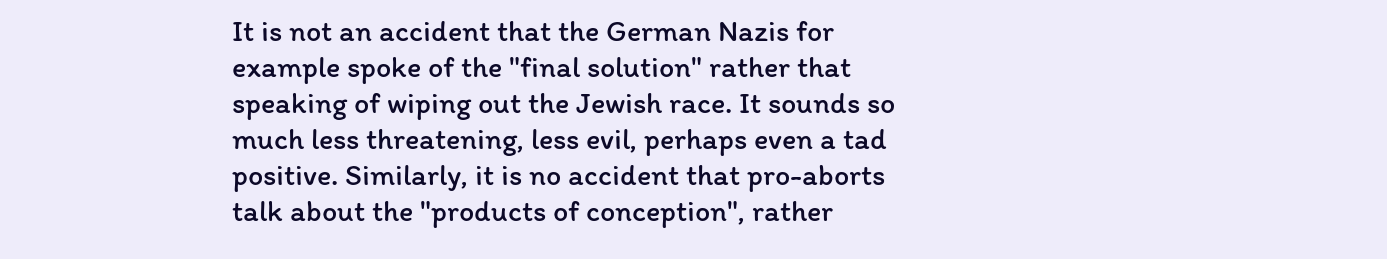It is not an accident that the German Nazis for example spoke of the "final solution" rather that speaking of wiping out the Jewish race. It sounds so much less threatening, less evil, perhaps even a tad positive. Similarly, it is no accident that pro-aborts talk about the "products of conception", rather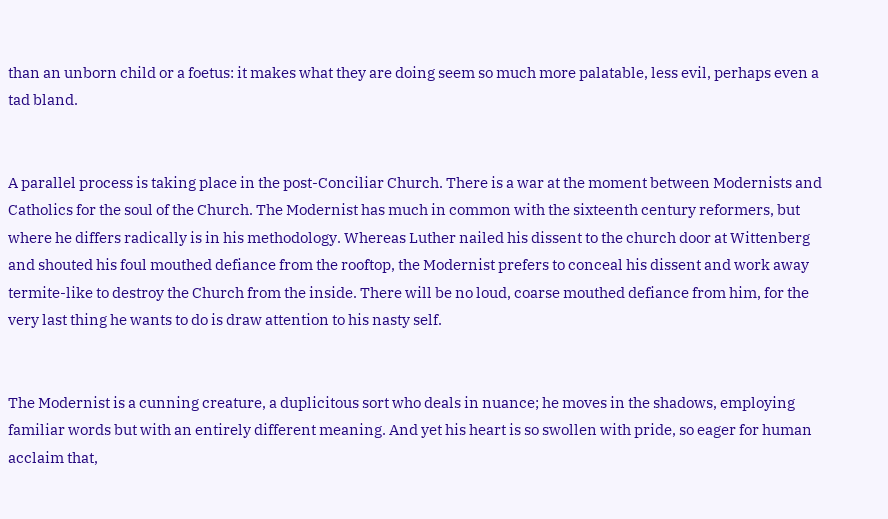than an unborn child or a foetus: it makes what they are doing seem so much more palatable, less evil, perhaps even a tad bland.


A parallel process is taking place in the post-Conciliar Church. There is a war at the moment between Modernists and Catholics for the soul of the Church. The Modernist has much in common with the sixteenth century reformers, but where he differs radically is in his methodology. Whereas Luther nailed his dissent to the church door at Wittenberg and shouted his foul mouthed defiance from the rooftop, the Modernist prefers to conceal his dissent and work away termite-like to destroy the Church from the inside. There will be no loud, coarse mouthed defiance from him, for the very last thing he wants to do is draw attention to his nasty self.


The Modernist is a cunning creature, a duplicitous sort who deals in nuance; he moves in the shadows, employing familiar words but with an entirely different meaning. And yet his heart is so swollen with pride, so eager for human acclaim that,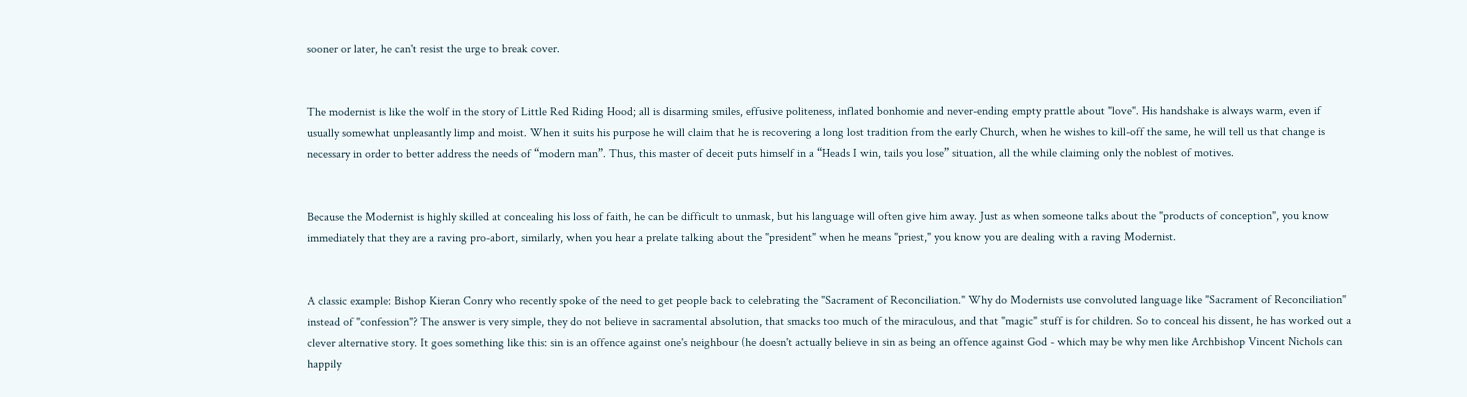sooner or later, he can't resist the urge to break cover.


The modernist is like the wolf in the story of Little Red Riding Hood; all is disarming smiles, effusive politeness, inflated bonhomie and never-ending empty prattle about "love". His handshake is always warm, even if usually somewhat unpleasantly limp and moist. When it suits his purpose he will claim that he is recovering a long lost tradition from the early Church, when he wishes to kill-off the same, he will tell us that change is necessary in order to better address the needs of “modern man”. Thus, this master of deceit puts himself in a “Heads I win, tails you lose” situation, all the while claiming only the noblest of motives.


Because the Modernist is highly skilled at concealing his loss of faith, he can be difficult to unmask, but his language will often give him away. Just as when someone talks about the "products of conception", you know immediately that they are a raving pro-abort, similarly, when you hear a prelate talking about the "president" when he means "priest," you know you are dealing with a raving Modernist.


A classic example: Bishop Kieran Conry who recently spoke of the need to get people back to celebrating the "Sacrament of Reconciliation." Why do Modernists use convoluted language like "Sacrament of Reconciliation" instead of "confession"? The answer is very simple, they do not believe in sacramental absolution, that smacks too much of the miraculous, and that "magic" stuff is for children. So to conceal his dissent, he has worked out a clever alternative story. It goes something like this: sin is an offence against one's neighbour (he doesn't actually believe in sin as being an offence against God - which may be why men like Archbishop Vincent Nichols can happily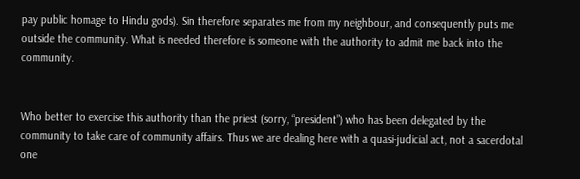pay public homage to Hindu gods). Sin therefore separates me from my neighbour, and consequently puts me outside the community. What is needed therefore is someone with the authority to admit me back into the community.


Who better to exercise this authority than the priest (sorry, “president”) who has been delegated by the community to take care of community affairs. Thus we are dealing here with a quasi-judicial act, not a sacerdotal one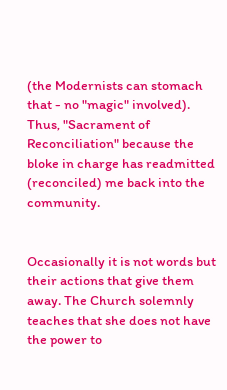(the Modernists can stomach that - no "magic" involved). Thus, "Sacrament of Reconciliation" because the bloke in charge has readmitted (reconciled) me back into the community.


Occasionally it is not words but their actions that give them away. The Church solemnly teaches that she does not have the power to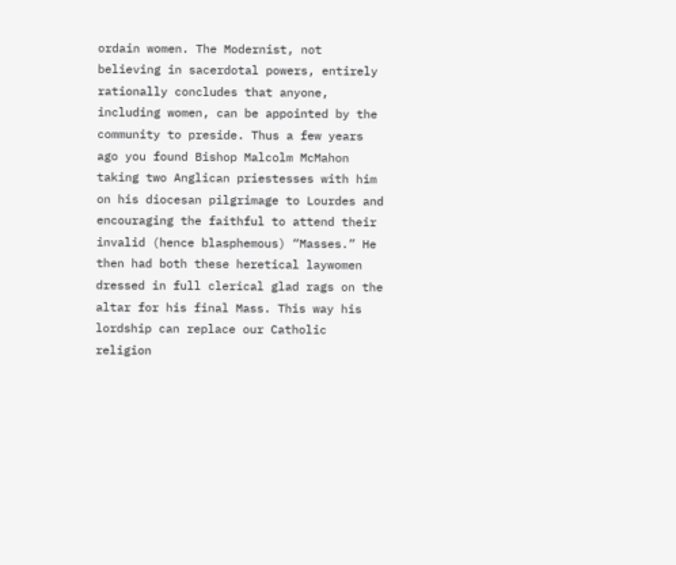ordain women. The Modernist, not believing in sacerdotal powers, entirely rationally concludes that anyone, including women, can be appointed by the community to preside. Thus a few years ago you found Bishop Malcolm McMahon taking two Anglican priestesses with him on his diocesan pilgrimage to Lourdes and encouraging the faithful to attend their invalid (hence blasphemous) “Masses.” He then had both these heretical laywomen dressed in full clerical glad rags on the altar for his final Mass. This way his lordship can replace our Catholic religion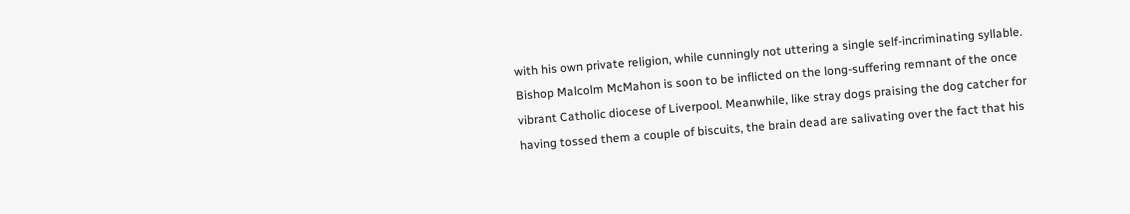with his own private religion, while cunningly not uttering a single self-incriminating syllable. Bishop Malcolm McMahon is soon to be inflicted on the long-suffering remnant of the once vibrant Catholic diocese of Liverpool. Meanwhile, like stray dogs praising the dog catcher for having tossed them a couple of biscuits, the brain dead are salivating over the fact that his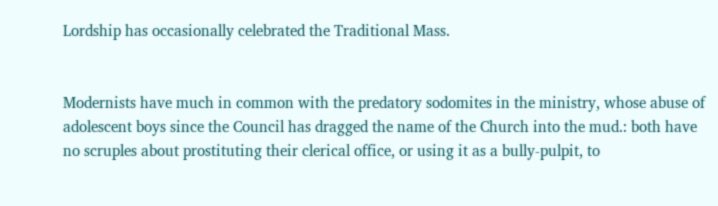Lordship has occasionally celebrated the Traditional Mass.


Modernists have much in common with the predatory sodomites in the ministry, whose abuse of adolescent boys since the Council has dragged the name of the Church into the mud.: both have no scruples about prostituting their clerical office, or using it as a bully-pulpit, to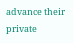advance their private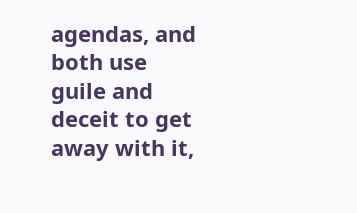agendas, and both use guile and deceit to get away with it,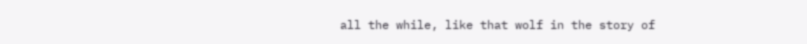all the while, like that wolf in the story of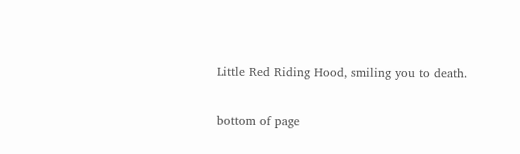Little Red Riding Hood, smiling you to death.

bottom of page